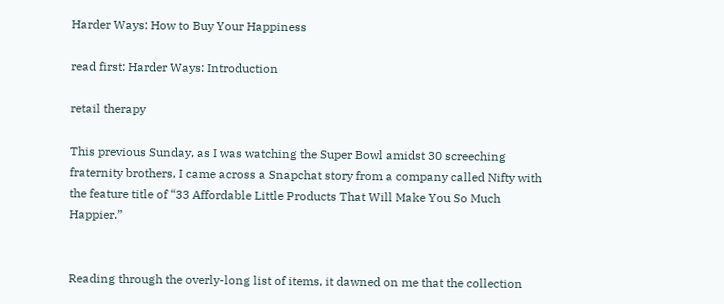Harder Ways: How to Buy Your Happiness

read first: Harder Ways: Introduction

retail therapy

This previous Sunday, as I was watching the Super Bowl amidst 30 screeching fraternity brothers, I came across a Snapchat story from a company called Nifty with the feature title of “33 Affordable Little Products That Will Make You So Much Happier.”


Reading through the overly-long list of items, it dawned on me that the collection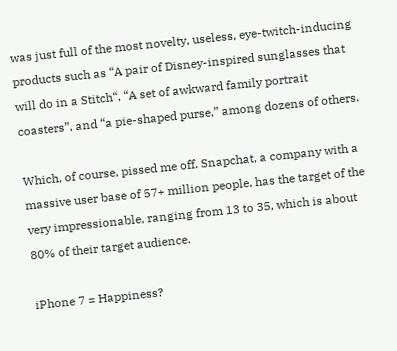was just full of the most novelty, useless, eye-twitch-inducing products such as “A pair of Disney-inspired sunglasses that will do in a Stitch“, “A set of awkward family portrait coasters”, and “a pie-shaped purse,” among dozens of others.

Which, of course, pissed me off. Snapchat, a company with a massive user base of 57+ million people, has the target of the very impressionable, ranging from 13 to 35, which is about 80% of their target audience.

iPhone 7 = Happiness?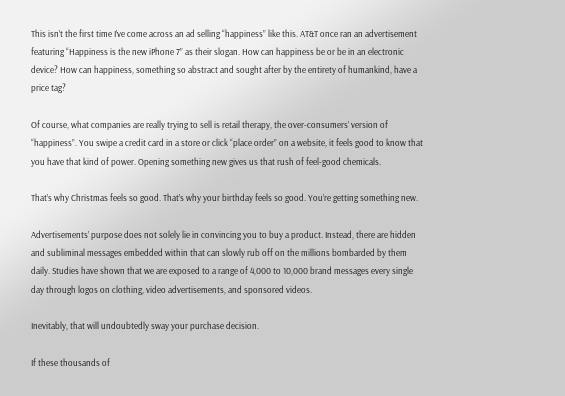This isn’t the first time I’ve come across an ad selling “happiness” like this. AT&T once ran an advertisement featuring “Happiness is the new iPhone 7” as their slogan. How can happiness be or be in an electronic device? How can happiness, something so abstract and sought after by the entirety of humankind, have a price tag?

Of course, what companies are really trying to sell is retail therapy, the over-consumers’ version of “happiness”. You swipe a credit card in a store or click “place order” on a website, it feels good to know that you have that kind of power. Opening something new gives us that rush of feel-good chemicals.

That’s why Christmas feels so good. That’s why your birthday feels so good. You’re getting something new.

Advertisements’ purpose does not solely lie in convincing you to buy a product. Instead, there are hidden and subliminal messages embedded within that can slowly rub off on the millions bombarded by them daily. Studies have shown that we are exposed to a range of 4,000 to 10,000 brand messages every single day through logos on clothing, video advertisements, and sponsored videos.

Inevitably, that will undoubtedly sway your purchase decision.

If these thousands of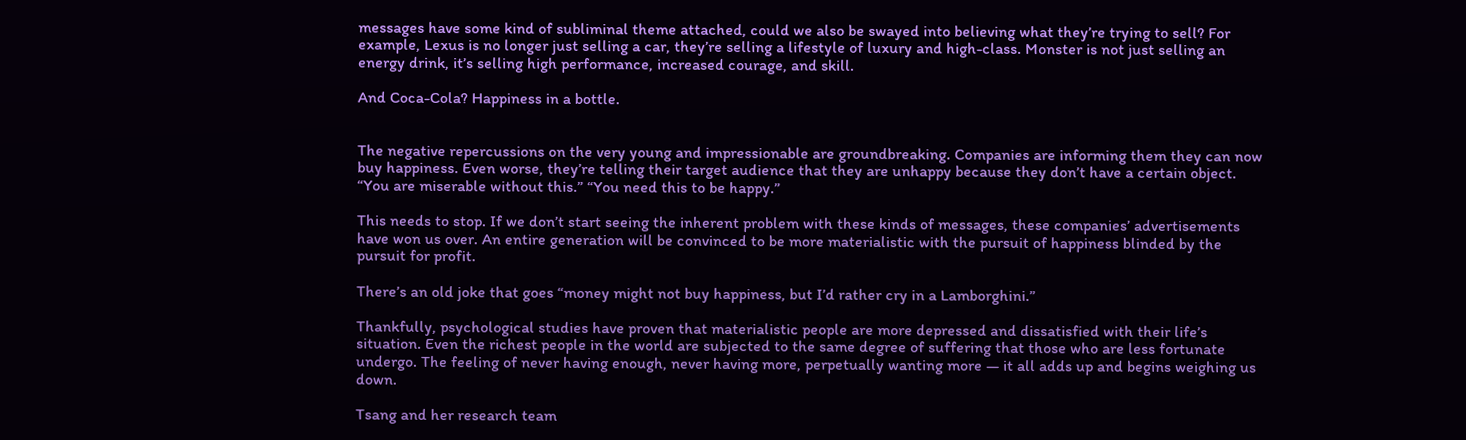messages have some kind of subliminal theme attached, could we also be swayed into believing what they’re trying to sell? For example, Lexus is no longer just selling a car, they’re selling a lifestyle of luxury and high-class. Monster is not just selling an energy drink, it’s selling high performance, increased courage, and skill.

And Coca-Cola? Happiness in a bottle.


The negative repercussions on the very young and impressionable are groundbreaking. Companies are informing them they can now buy happiness. Even worse, they’re telling their target audience that they are unhappy because they don’t have a certain object. “You are miserable without this.” “You need this to be happy.”

This needs to stop. If we don’t start seeing the inherent problem with these kinds of messages, these companies’ advertisements have won us over. An entire generation will be convinced to be more materialistic with the pursuit of happiness blinded by the pursuit for profit.

There’s an old joke that goes “money might not buy happiness, but I’d rather cry in a Lamborghini.”

Thankfully, psychological studies have proven that materialistic people are more depressed and dissatisfied with their life’s situation. Even the richest people in the world are subjected to the same degree of suffering that those who are less fortunate undergo. The feeling of never having enough, never having more, perpetually wanting more — it all adds up and begins weighing us down.

Tsang and her research team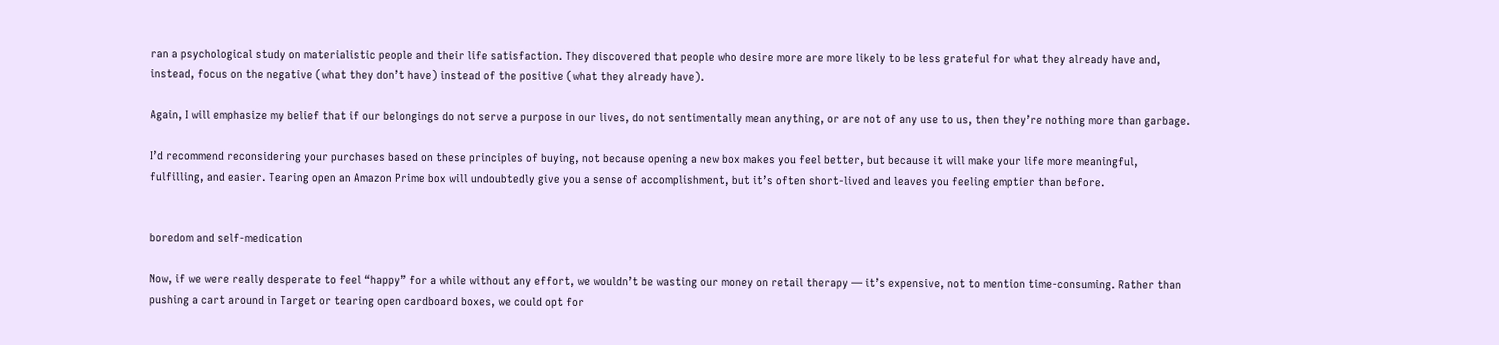ran a psychological study on materialistic people and their life satisfaction. They discovered that people who desire more are more likely to be less grateful for what they already have and, instead, focus on the negative (what they don’t have) instead of the positive (what they already have).

Again, I will emphasize my belief that if our belongings do not serve a purpose in our lives, do not sentimentally mean anything, or are not of any use to us, then they’re nothing more than garbage.

I’d recommend reconsidering your purchases based on these principles of buying, not because opening a new box makes you feel better, but because it will make your life more meaningful, fulfilling, and easier. Tearing open an Amazon Prime box will undoubtedly give you a sense of accomplishment, but it’s often short-lived and leaves you feeling emptier than before.


boredom and self-medication

Now, if we were really desperate to feel “happy” for a while without any effort, we wouldn’t be wasting our money on retail therapy — it’s expensive, not to mention time-consuming. Rather than pushing a cart around in Target or tearing open cardboard boxes, we could opt for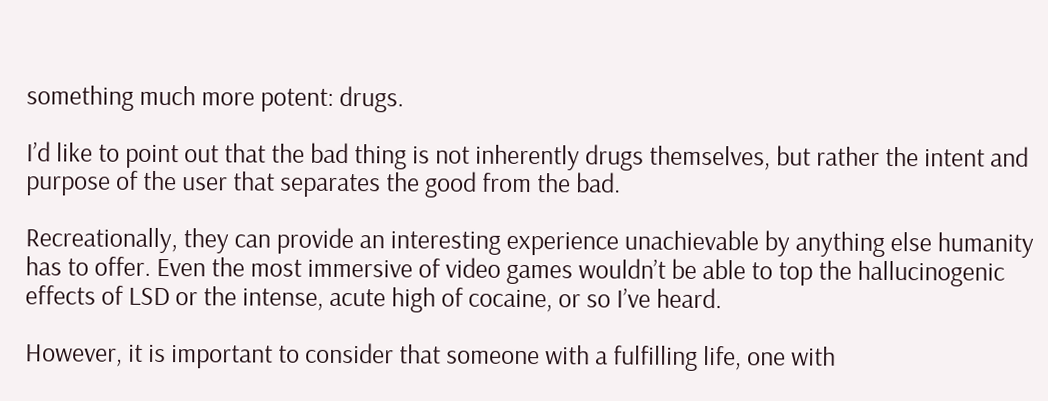something much more potent: drugs.

I’d like to point out that the bad thing is not inherently drugs themselves, but rather the intent and purpose of the user that separates the good from the bad.

Recreationally, they can provide an interesting experience unachievable by anything else humanity has to offer. Even the most immersive of video games wouldn’t be able to top the hallucinogenic effects of LSD or the intense, acute high of cocaine, or so I’ve heard.

However, it is important to consider that someone with a fulfilling life, one with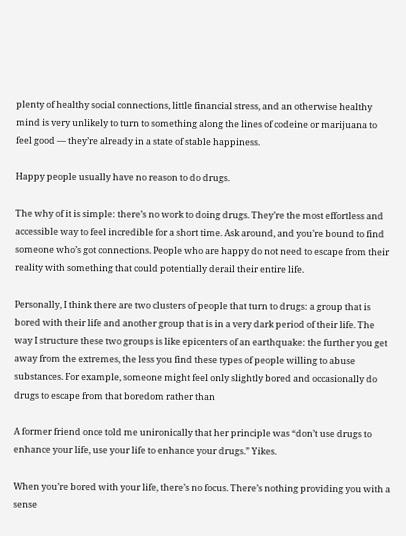plenty of healthy social connections, little financial stress, and an otherwise healthy mind is very unlikely to turn to something along the lines of codeine or marijuana to feel good — they’re already in a state of stable happiness.

Happy people usually have no reason to do drugs.

The why of it is simple: there’s no work to doing drugs. They’re the most effortless and accessible way to feel incredible for a short time. Ask around, and you’re bound to find someone who’s got connections. People who are happy do not need to escape from their reality with something that could potentially derail their entire life.

Personally, I think there are two clusters of people that turn to drugs: a group that is bored with their life and another group that is in a very dark period of their life. The way I structure these two groups is like epicenters of an earthquake: the further you get away from the extremes, the less you find these types of people willing to abuse substances. For example, someone might feel only slightly bored and occasionally do drugs to escape from that boredom rather than

A former friend once told me unironically that her principle was “don’t use drugs to enhance your life, use your life to enhance your drugs.” Yikes.

When you’re bored with your life, there’s no focus. There’s nothing providing you with a sense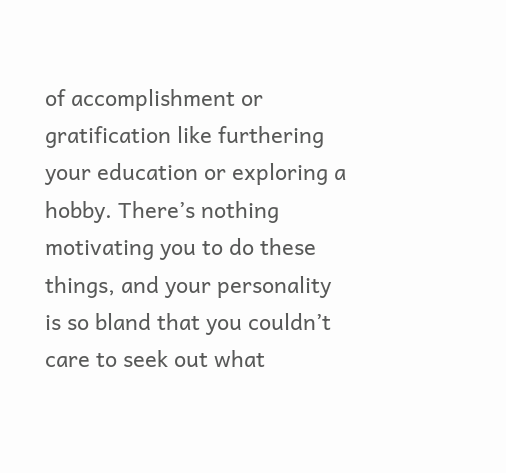of accomplishment or gratification like furthering your education or exploring a hobby. There’s nothing motivating you to do these things, and your personality is so bland that you couldn’t care to seek out what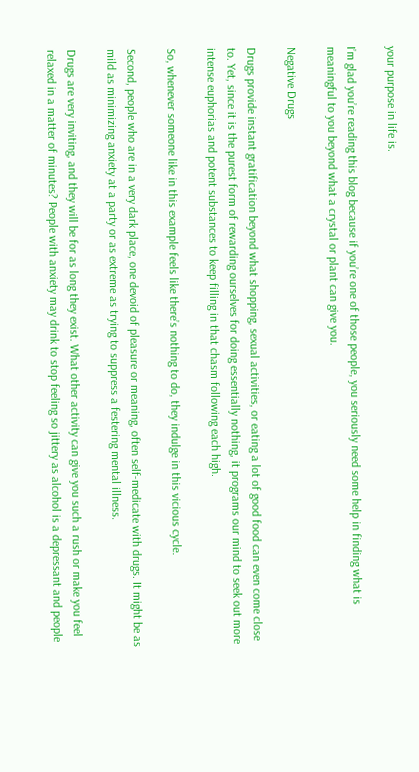your purpose in life is.

I’m glad you’re reading this blog because if you’re one of those people, you seriously need some help in finding what is meaningful to you beyond what a crystal or plant can give you.

Negative Drugs

Drugs provide instant gratification beyond what shopping, sexual activities, or eating a lot of good food can even come close to. Yet, since it is the purest form of rewarding ourselves for doing essentially nothing, it programs our mind to seek out more intense euphorias and potent substances to keep filling in that chasm following each high.

So, whenever someone like in this example feels like there’s nothing to do, they indulge in this vicious cycle.

Second, people who are in a very dark place, one devoid of pleasure or meaning, often self-medicate with drugs. It might be as mild as minimizing anxiety at a party or as extreme as trying to suppress a festering mental illness.

Drugs are very inviting, and they will be for as long they exist. What other activity can give you such a rush or make you feel relaxed in a matter of minutes? People with anxiety may drink to stop feeling so jittery as alcohol is a depressant and people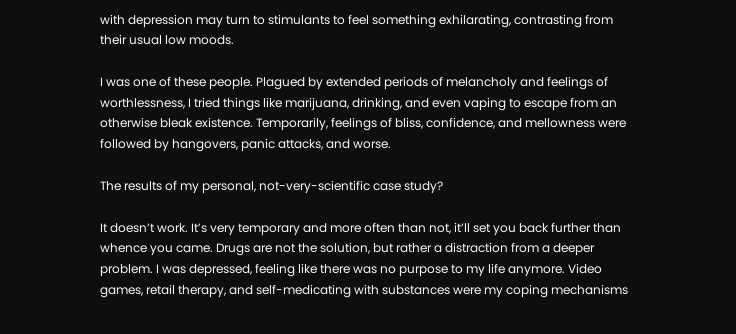with depression may turn to stimulants to feel something exhilarating, contrasting from their usual low moods.

I was one of these people. Plagued by extended periods of melancholy and feelings of worthlessness, I tried things like marijuana, drinking, and even vaping to escape from an otherwise bleak existence. Temporarily, feelings of bliss, confidence, and mellowness were followed by hangovers, panic attacks, and worse.

The results of my personal, not-very-scientific case study?

It doesn’t work. It’s very temporary and more often than not, it’ll set you back further than whence you came. Drugs are not the solution, but rather a distraction from a deeper problem. I was depressed, feeling like there was no purpose to my life anymore. Video games, retail therapy, and self-medicating with substances were my coping mechanisms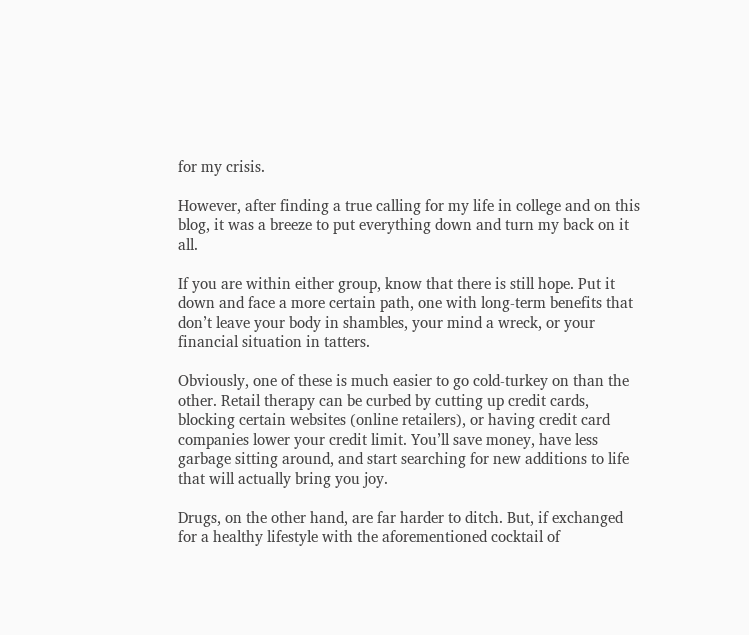for my crisis.

However, after finding a true calling for my life in college and on this blog, it was a breeze to put everything down and turn my back on it all.

If you are within either group, know that there is still hope. Put it down and face a more certain path, one with long-term benefits that don’t leave your body in shambles, your mind a wreck, or your financial situation in tatters.

Obviously, one of these is much easier to go cold-turkey on than the other. Retail therapy can be curbed by cutting up credit cards, blocking certain websites (online retailers), or having credit card companies lower your credit limit. You’ll save money, have less garbage sitting around, and start searching for new additions to life that will actually bring you joy.

Drugs, on the other hand, are far harder to ditch. But, if exchanged for a healthy lifestyle with the aforementioned cocktail of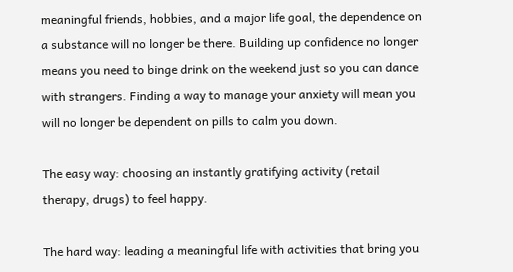meaningful friends, hobbies, and a major life goal, the dependence on a substance will no longer be there. Building up confidence no longer means you need to binge drink on the weekend just so you can dance with strangers. Finding a way to manage your anxiety will mean you will no longer be dependent on pills to calm you down.

The easy way: choosing an instantly gratifying activity (retail therapy, drugs) to feel happy.

The hard way: leading a meaningful life with activities that bring you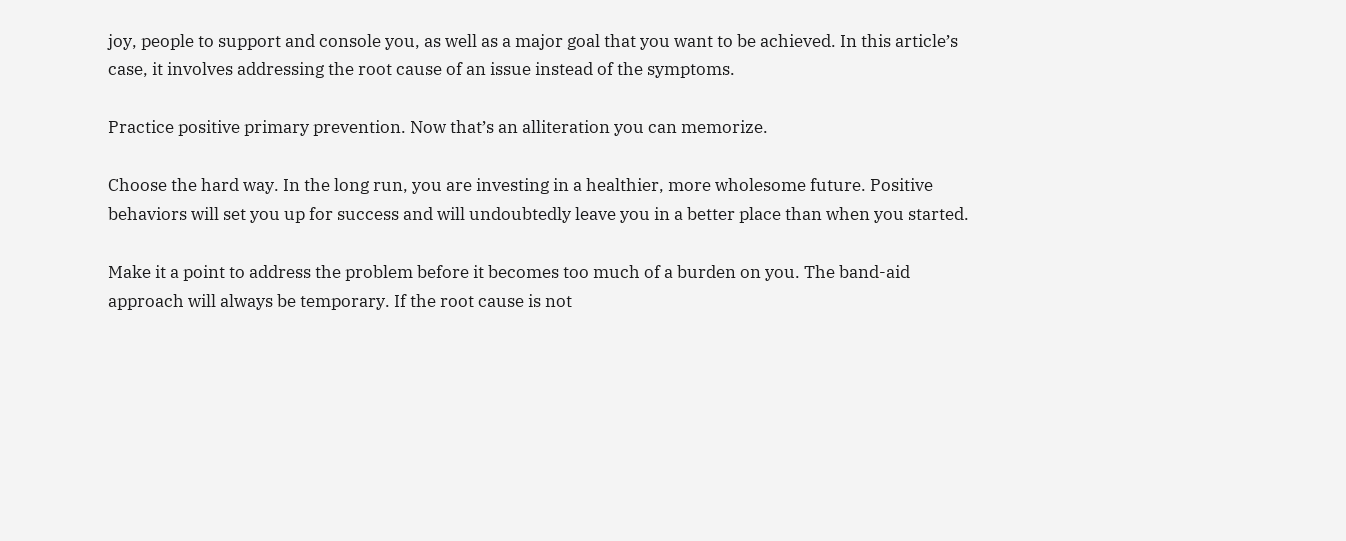joy, people to support and console you, as well as a major goal that you want to be achieved. In this article’s case, it involves addressing the root cause of an issue instead of the symptoms.

Practice positive primary prevention. Now that’s an alliteration you can memorize.

Choose the hard way. In the long run, you are investing in a healthier, more wholesome future. Positive behaviors will set you up for success and will undoubtedly leave you in a better place than when you started.

Make it a point to address the problem before it becomes too much of a burden on you. The band-aid approach will always be temporary. If the root cause is not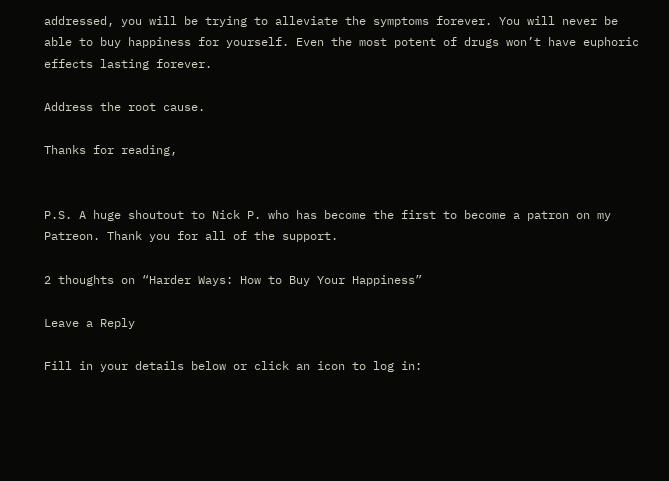addressed, you will be trying to alleviate the symptoms forever. You will never be able to buy happiness for yourself. Even the most potent of drugs won’t have euphoric effects lasting forever.

Address the root cause.

Thanks for reading,


P.S. A huge shoutout to Nick P. who has become the first to become a patron on my Patreon. Thank you for all of the support.

2 thoughts on “Harder Ways: How to Buy Your Happiness”

Leave a Reply

Fill in your details below or click an icon to log in: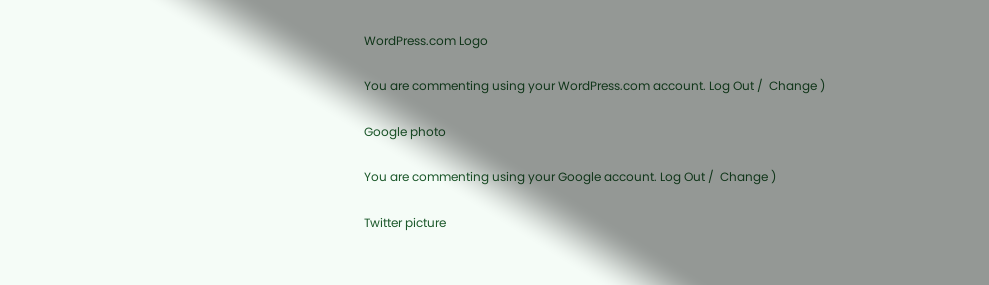WordPress.com Logo

You are commenting using your WordPress.com account. Log Out /  Change )

Google photo

You are commenting using your Google account. Log Out /  Change )

Twitter picture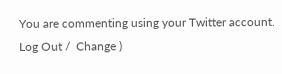You are commenting using your Twitter account. Log Out /  Change )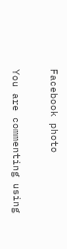Facebook photo

You are commenting using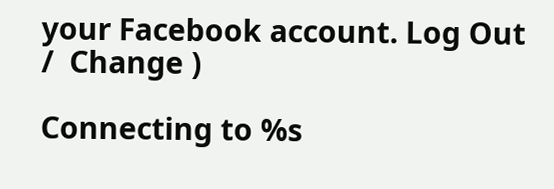your Facebook account. Log Out /  Change )

Connecting to %s